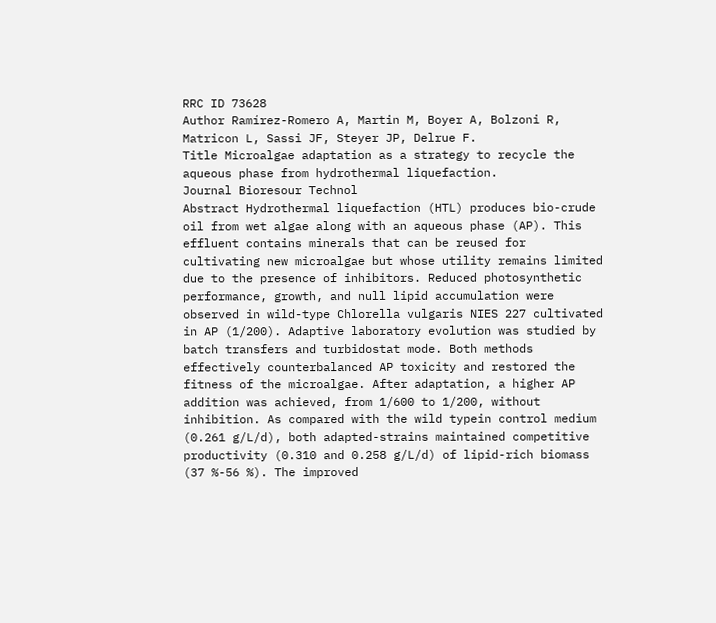RRC ID 73628
Author Ramírez-Romero A, Martin M, Boyer A, Bolzoni R, Matricon L, Sassi JF, Steyer JP, Delrue F.
Title Microalgae adaptation as a strategy to recycle the aqueous phase from hydrothermal liquefaction.
Journal Bioresour Technol
Abstract Hydrothermal liquefaction (HTL) produces bio-crude oil from wet algae along with an aqueous phase (AP). This effluent contains minerals that can be reused for cultivating new microalgae but whose utility remains limited due to the presence of inhibitors. Reduced photosynthetic performance, growth, and null lipid accumulation were observed in wild-type Chlorella vulgaris NIES 227 cultivated in AP (1/200). Adaptive laboratory evolution was studied by batch transfers and turbidostat mode. Both methods effectively counterbalanced AP toxicity and restored the fitness of the microalgae. After adaptation, a higher AP addition was achieved, from 1/600 to 1/200, without inhibition. As compared with the wild typein control medium (0.261 g/L/d), both adapted-strains maintained competitive productivity (0.310 and 0.258 g/L/d) of lipid-rich biomass (37 %-56 %). The improved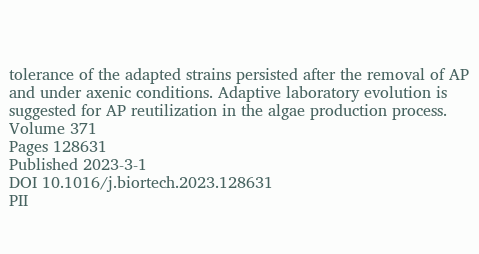tolerance of the adapted strains persisted after the removal of AP and under axenic conditions. Adaptive laboratory evolution is suggested for AP reutilization in the algae production process.
Volume 371
Pages 128631
Published 2023-3-1
DOI 10.1016/j.biortech.2023.128631
PII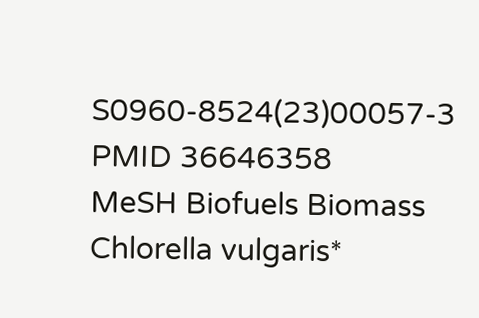S0960-8524(23)00057-3
PMID 36646358
MeSH Biofuels Biomass Chlorella vulgaris*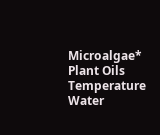Microalgae* Plant Oils Temperature Water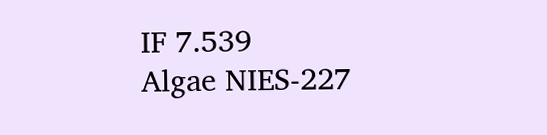IF 7.539
Algae NIES-227